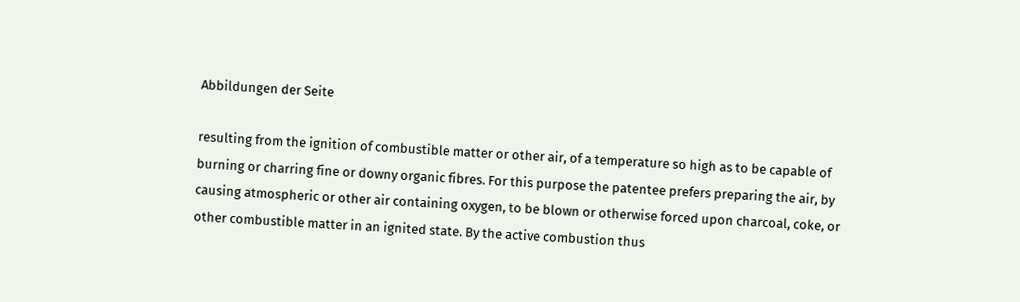Abbildungen der Seite

resulting from the ignition of combustible matter or other air, of a temperature so high as to be capable of burning or charring fine or downy organic fibres. For this purpose the patentee prefers preparing the air, by causing atmospheric or other air containing oxygen, to be blown or otherwise forced upon charcoal, coke, or other combustible matter in an ignited state. By the active combustion thus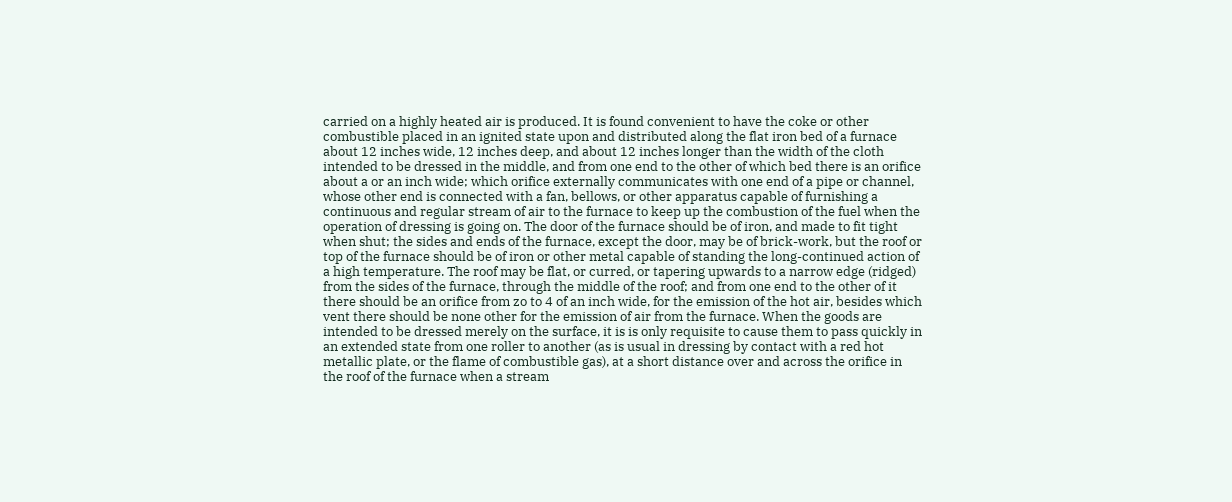carried on a highly heated air is produced. It is found convenient to have the coke or other combustible placed in an ignited state upon and distributed along the flat iron bed of a furnace about 12 inches wide, 12 inches deep, and about 12 inches longer than the width of the cloth intended to be dressed in the middle, and from one end to the other of which bed there is an orifice about a or an inch wide; which orifice externally communicates with one end of a pipe or channel, whose other end is connected with a fan, bellows, or other apparatus capable of furnishing a continuous and regular stream of air to the furnace to keep up the combustion of the fuel when the operation of dressing is going on. The door of the furnace should be of iron, and made to fit tight when shut; the sides and ends of the furnace, except the door, may be of brick-work, but the roof or top of the furnace should be of iron or other metal capable of standing the long-continued action of a high temperature. The roof may be flat, or curred, or tapering upwards to a narrow edge (ridged) from the sides of the furnace, through the middle of the roof; and from one end to the other of it there should be an orifice from zo to 4 of an inch wide, for the emission of the hot air, besides which vent there should be none other for the emission of air from the furnace. When the goods are intended to be dressed merely on the surface, it is is only requisite to cause them to pass quickly in an extended state from one roller to another (as is usual in dressing by contact with a red hot metallic plate, or the flame of combustible gas), at a short distance over and across the orifice in the roof of the furnace when a stream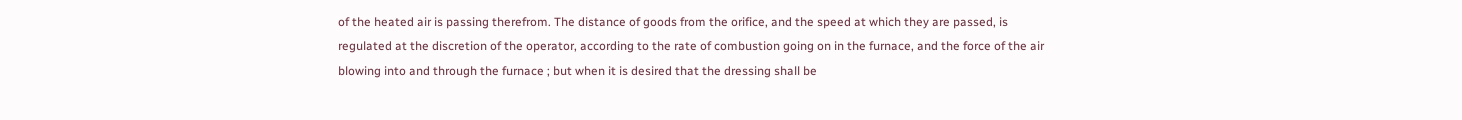of the heated air is passing therefrom. The distance of goods from the orifice, and the speed at which they are passed, is regulated at the discretion of the operator, according to the rate of combustion going on in the furnace, and the force of the air blowing into and through the furnace ; but when it is desired that the dressing shall be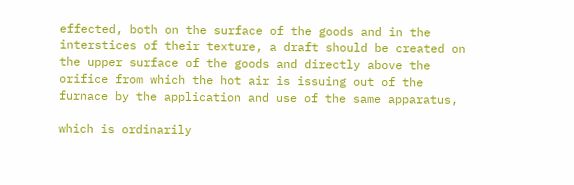effected, both on the surface of the goods and in the interstices of their texture, a draft should be created on the upper surface of the goods and directly above the orifice from which the hot air is issuing out of the furnace by the application and use of the same apparatus,

which is ordinarily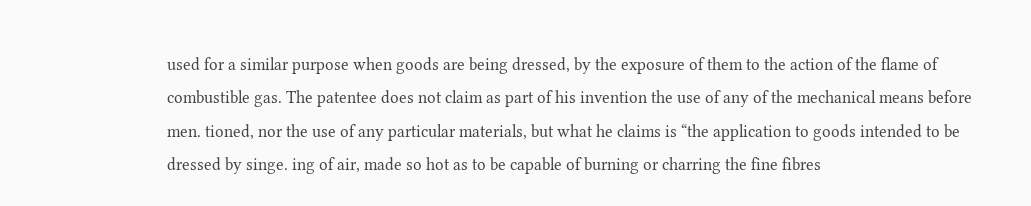used for a similar purpose when goods are being dressed, by the exposure of them to the action of the flame of combustible gas. The patentee does not claim as part of his invention the use of any of the mechanical means before men. tioned, nor the use of any particular materials, but what he claims is “the application to goods intended to be dressed by singe. ing of air, made so hot as to be capable of burning or charring the fine fibres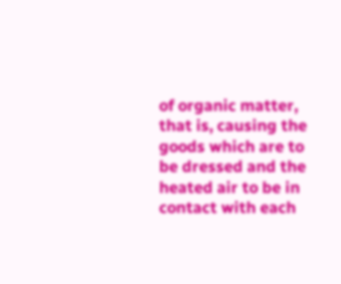of organic matter, that is, causing the goods which are to be dressed and the heated air to be in contact with each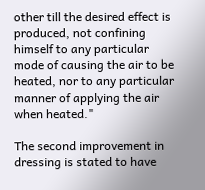other till the desired effect is produced, not confining himself to any particular mode of causing the air to be heated, nor to any particular manner of applying the air when heated."

The second improvement in dressing is stated to have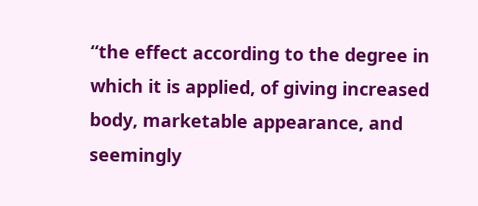“the effect according to the degree in which it is applied, of giving increased body, marketable appearance, and seemingly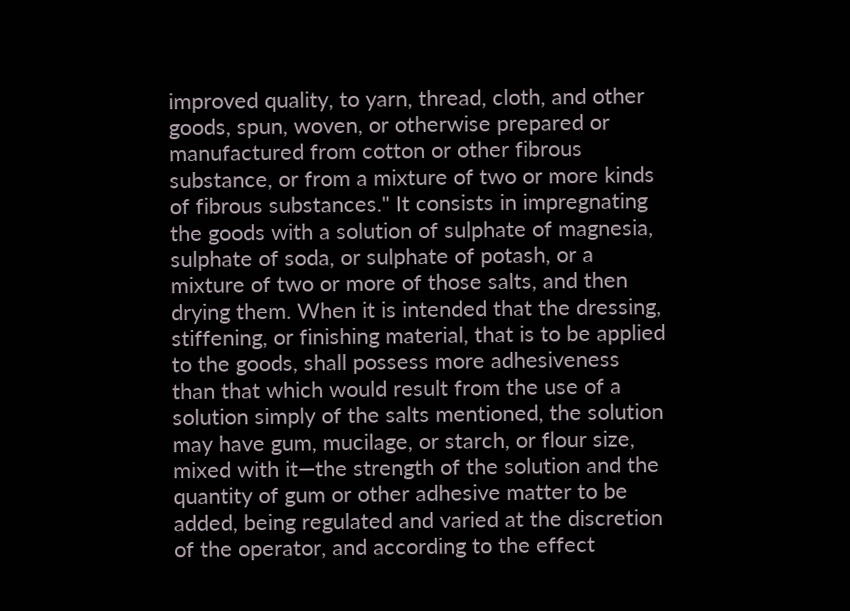improved quality, to yarn, thread, cloth, and other goods, spun, woven, or otherwise prepared or manufactured from cotton or other fibrous substance, or from a mixture of two or more kinds of fibrous substances." It consists in impregnating the goods with a solution of sulphate of magnesia, sulphate of soda, or sulphate of potash, or a mixture of two or more of those salts, and then drying them. When it is intended that the dressing, stiffening, or finishing material, that is to be applied to the goods, shall possess more adhesiveness than that which would result from the use of a solution simply of the salts mentioned, the solution may have gum, mucilage, or starch, or flour size, mixed with it—the strength of the solution and the quantity of gum or other adhesive matter to be added, being regulated and varied at the discretion of the operator, and according to the effect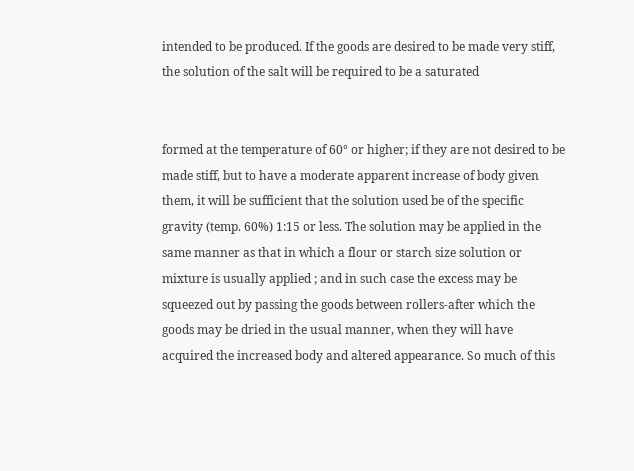intended to be produced. If the goods are desired to be made very stiff, the solution of the salt will be required to be a saturated


formed at the temperature of 60° or higher; if they are not desired to be made stiff, but to have a moderate apparent increase of body given them, it will be sufficient that the solution used be of the specific gravity (temp. 60%) 1:15 or less. The solution may be applied in the same manner as that in which a flour or starch size solution or mixture is usually applied ; and in such case the excess may be squeezed out by passing the goods between rollers-after which the goods may be dried in the usual manner, when they will have acquired the increased body and altered appearance. So much of this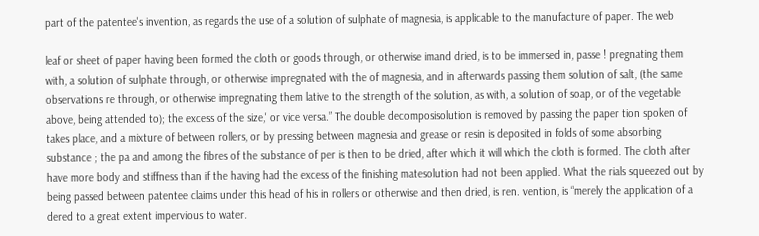part of the patentee's invention, as regards the use of a solution of sulphate of magnesia, is applicable to the manufacture of paper. The web

leaf or sheet of paper having been formed the cloth or goods through, or otherwise imand dried, is to be immersed in, passe ! pregnating them with, a solution of sulphate through, or otherwise impregnated with the of magnesia, and in afterwards passing them solution of salt, (the same observations re through, or otherwise impregnating them lative to the strength of the solution, as with, a solution of soap, or of the vegetable above, being attended to); the excess of the size,' or vice versa.” The double decomposisolution is removed by passing the paper tion spoken of takes place, and a mixture of between rollers, or by pressing between magnesia and grease or resin is deposited in folds of some absorbing substance ; the pa and among the fibres of the substance of per is then to be dried, after which it will which the cloth is formed. The cloth after have more body and stiffness than if the having had the excess of the finishing matesolution had not been applied. What the rials squeezed out by being passed between patentee claims under this head of his in rollers or otherwise and then dried, is ren. vention, is “merely the application of a dered to a great extent impervious to water.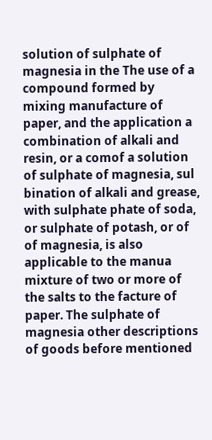solution of sulphate of magnesia in the The use of a compound formed by mixing manufacture of paper, and the application a combination of alkali and resin, or a comof a solution of sulphate of magnesia, sul bination of alkali and grease, with sulphate phate of soda, or sulphate of potash, or of of magnesia, is also applicable to the manua mixture of two or more of the salts to the facture of paper. The sulphate of magnesia other descriptions of goods before mentioned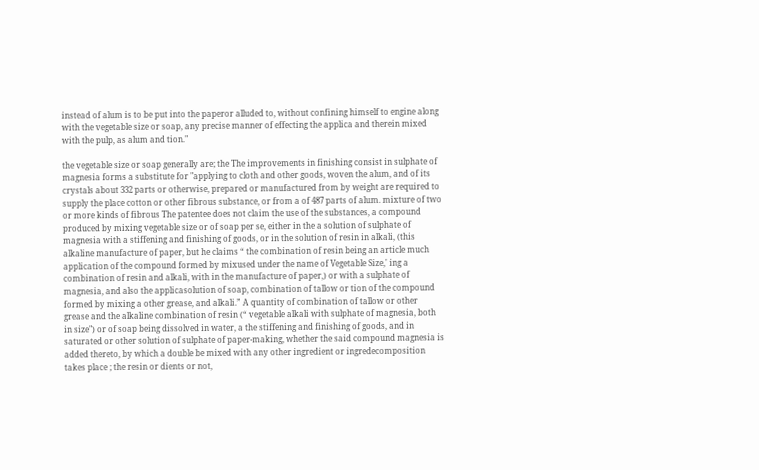instead of alum is to be put into the paperor alluded to, without confining himself to engine along with the vegetable size or soap, any precise manner of effecting the applica and therein mixed with the pulp, as alum and tion."

the vegetable size or soap generally are; the The improvements in finishing consist in sulphate of magnesia forms a substitute for "applying to cloth and other goods, woven the alum, and of its crystals about 332 parts or otherwise, prepared or manufactured from by weight are required to supply the place cotton or other fibrous substance, or from a of 487 parts of alum. mixture of two or more kinds of fibrous The patentee does not claim the use of the substances, a compound produced by mixing vegetable size or of soap per se, either in the a solution of sulphate of magnesia with a stiffening and finishing of goods, or in the solution of resin in alkali, (this alkaline manufacture of paper, but he claims “ the combination of resin being an article much application of the compound formed by mixused under the name of Vegetable Size,' ing a combination of resin and alkali, with in the manufacture of paper,) or with a sulphate of magnesia, and also the applicasolution of soap, combination of tallow or tion of the compound formed by mixing a other grease, and alkali.” A quantity of combination of tallow or other grease and the alkaline combination of resin (“ vegetable alkali with sulphate of magnesia, both in size") or of soap being dissolved in water, a the stiffening and finishing of goods, and in saturated or other solution of sulphate of paper-making, whether the said compound magnesia is added thereto, by which a double be mixed with any other ingredient or ingredecomposition takes place ; the resin or dients or not,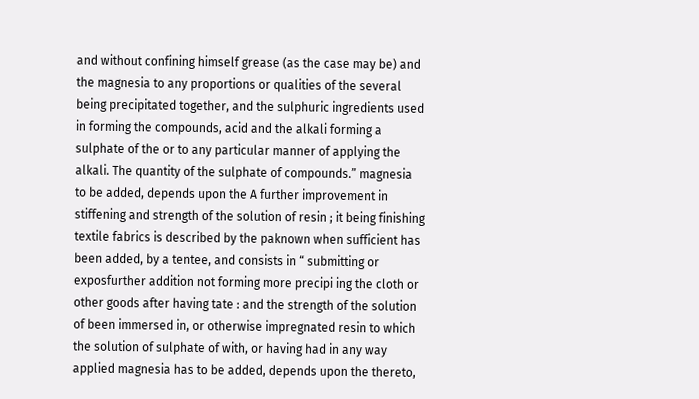and without confining himself grease (as the case may be) and the magnesia to any proportions or qualities of the several being precipitated together, and the sulphuric ingredients used in forming the compounds, acid and the alkali forming a sulphate of the or to any particular manner of applying the alkali. The quantity of the sulphate of compounds.” magnesia to be added, depends upon the A further improvement in stiffening and strength of the solution of resin ; it being finishing textile fabrics is described by the paknown when sufficient has been added, by a tentee, and consists in “ submitting or exposfurther addition not forming more precipi ing the cloth or other goods after having tate : and the strength of the solution of been immersed in, or otherwise impregnated resin to which the solution of sulphate of with, or having had in any way applied magnesia has to be added, depends upon the thereto,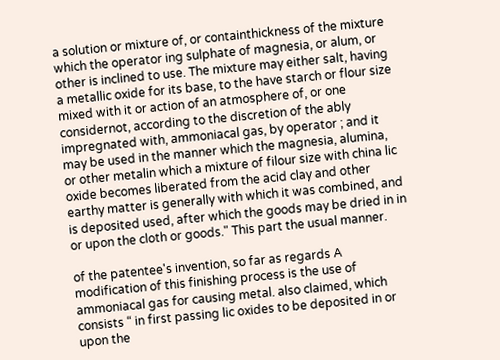a solution or mixture of, or containthickness of the mixture which the operator ing sulphate of magnesia, or alum, or other is inclined to use. The mixture may either salt, having a metallic oxide for its base, to the have starch or flour size mixed with it or action of an atmosphere of, or one considernot, according to the discretion of the ably impregnated with, ammoniacal gas, by operator ; and it may be used in the manner which the magnesia, alumina, or other metalin which a mixture of filour size with china lic oxide becomes liberated from the acid clay and other earthy matter is generally with which it was combined, and is deposited used, after which the goods may be dried in in or upon the cloth or goods." This part the usual manner.

of the patentee's invention, so far as regards A modification of this finishing process is the use of ammoniacal gas for causing metal. also claimed, which consists “ in first passing lic oxides to be deposited in or upon the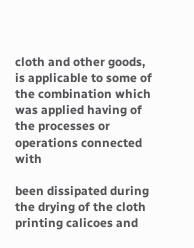cloth and other goods, is applicable to some of the combination which was applied having of the processes or operations connected with

been dissipated during the drying of the cloth printing calicoes and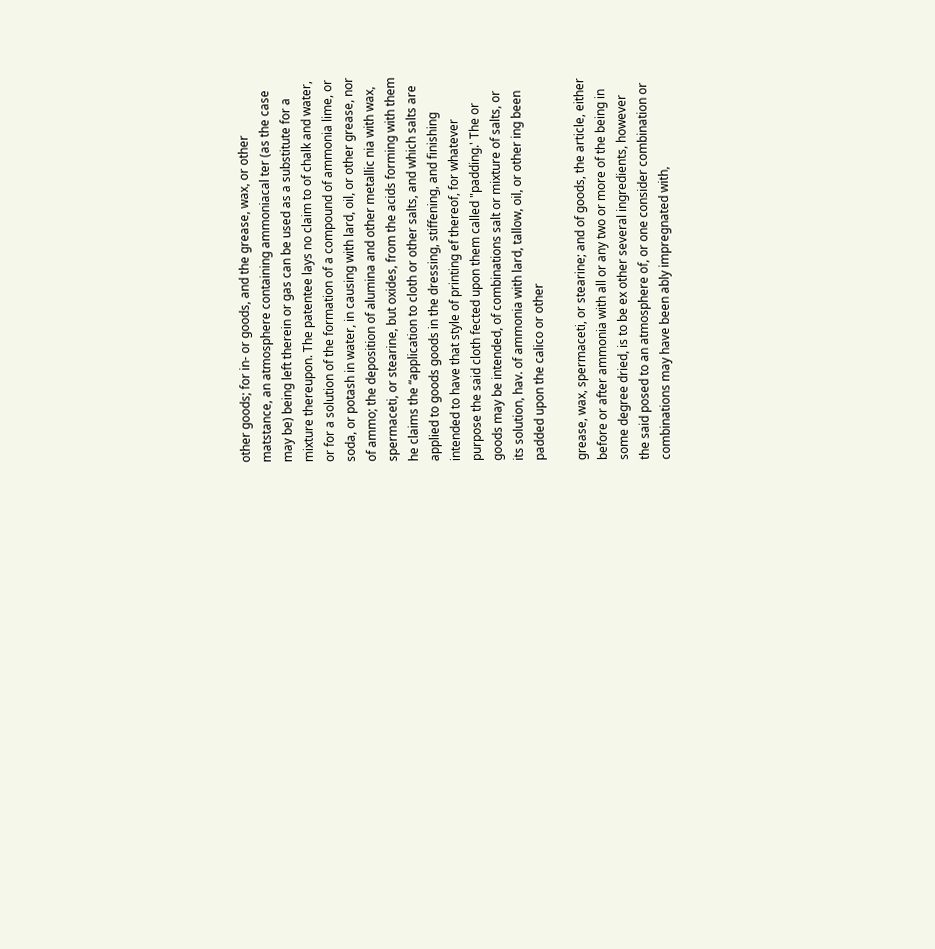other goods; for in- or goods, and the grease, wax, or other matstance, an atmosphere containing ammoniacal ter (as the case may be) being left therein or gas can be used as a substitute for a mixture thereupon. The patentee lays no claim to of chalk and water, or for a solution of the formation of a compound of ammonia lime, or soda, or potash in water, in causing with lard, oil, or other grease, nor of ammo; the deposition of alumina and other metallic nia with wax, spermaceti, or stearine, but oxides, from the acids forming with them he claims the “application to cloth or other salts, and which salts are applied to goods goods in the dressing, stiffening, and finishing intended to have that style of printing ef thereof, for whatever purpose the said cloth fected upon them called "padding.' The or goods may be intended, of combinations salt or mixture of salts, or its solution, hav. of ammonia with lard, tallow, oil, or other ing been padded upon the calico or other

grease, wax, spermaceti, or stearine; and of goods, the article, either before or after ammonia with all or any two or more of the being in some degree dried, is to be ex other several ingredients, however the said posed to an atmosphere of, or one consider combination or combinations may have been ably impregnated with,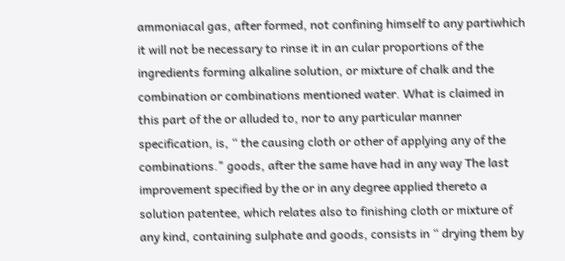ammoniacal gas, after formed, not confining himself to any partiwhich it will not be necessary to rinse it in an cular proportions of the ingredients forming alkaline solution, or mixture of chalk and the combination or combinations mentioned water. What is claimed in this part of the or alluded to, nor to any particular manner specification, is, “ the causing cloth or other of applying any of the combinations." goods, after the same have had in any way The last improvement specified by the or in any degree applied thereto a solution patentee, which relates also to finishing cloth or mixture of any kind, containing sulphate and goods, consists in “ drying them by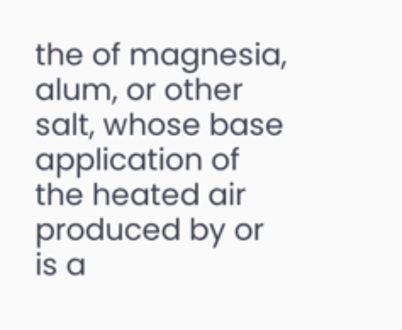the of magnesia, alum, or other salt, whose base application of the heated air produced by or is a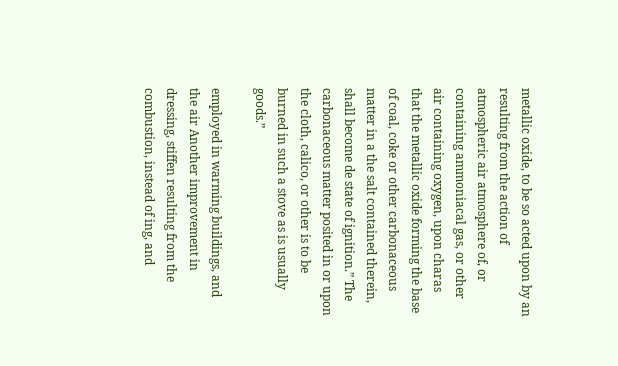metallic oxide, to be so acted upon by an resulting from the action of atmospheric air atmosphere of, or containing ammoniacal gas, or other air containing oxygen, upon charas that the metallic oxide forming the base of coal, coke or other carbonaceous matter in a the salt contained therein, shall become de state of ignition.” The carbonaceous matter posited in or upon the cloth, calico, or other is to be burned in such a stove as is usually goods.”

employed in warming buildings, and the air Another improvement in dressing, stiffen resulting from the combustion, instead of ing, and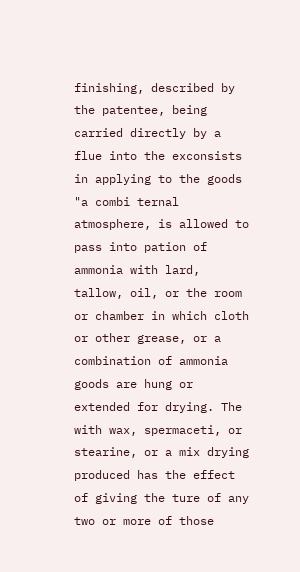finishing, described by the patentee, being carried directly by a flue into the exconsists in applying to the goods "a combi ternal atmosphere, is allowed to pass into pation of ammonia with lard, tallow, oil, or the room or chamber in which cloth or other grease, or a combination of ammonia goods are hung or extended for drying. The with wax, spermaceti, or stearine, or a mix drying produced has the effect of giving the ture of any two or more of those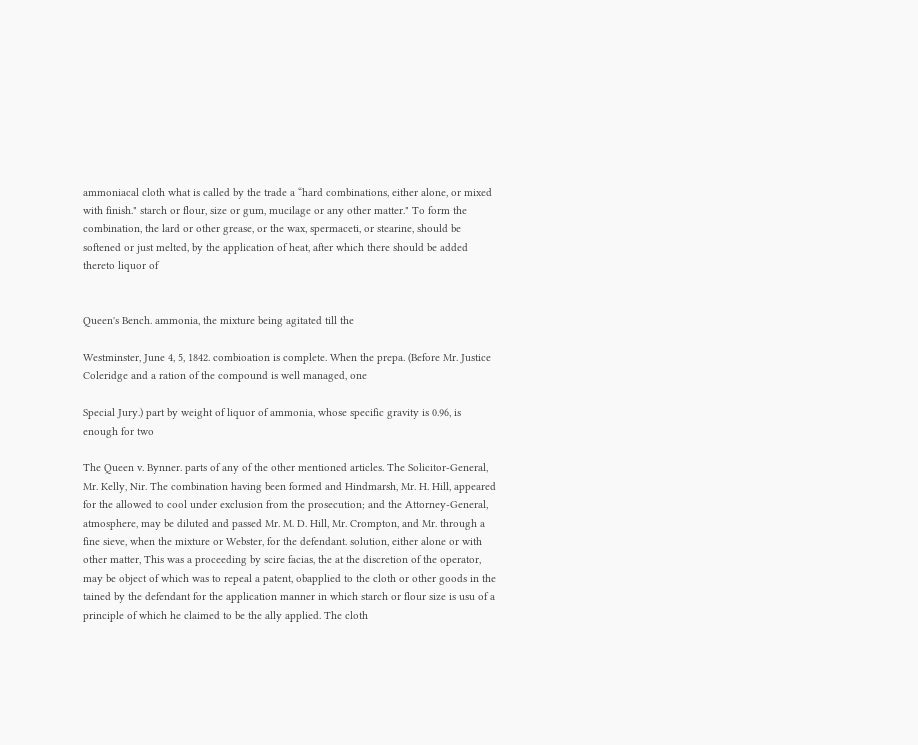ammoniacal cloth what is called by the trade a “hard combinations, either alone, or mixed with finish." starch or flour, size or gum, mucilage or any other matter." To form the combination, the lard or other grease, or the wax, spermaceti, or stearine, should be softened or just melted, by the application of heat, after which there should be added thereto liquor of


Queen's Bench. ammonia, the mixture being agitated till the

Westminster, June 4, 5, 1842. combioation is complete. When the prepa. (Before Mr. Justice Coleridge and a ration of the compound is well managed, one

Special Jury.) part by weight of liquor of ammonia, whose specific gravity is 0.96, is enough for two

The Queen v. Bynner. parts of any of the other mentioned articles. The Solicitor-General, Mr. Kelly, Nir. The combination having been formed and Hindmarsh, Mr. H. Hill, appeared for the allowed to cool under exclusion from the prosecution; and the Attorney-General, atmosphere, may be diluted and passed Mr. M. D. Hill, Mr. Crompton, and Mr. through a fine sieve, when the mixture or Webster, for the defendant. solution, either alone or with other matter, This was a proceeding by scire facias, the at the discretion of the operator, may be object of which was to repeal a patent, obapplied to the cloth or other goods in the tained by the defendant for the application manner in which starch or flour size is usu of a principle of which he claimed to be the ally applied. The cloth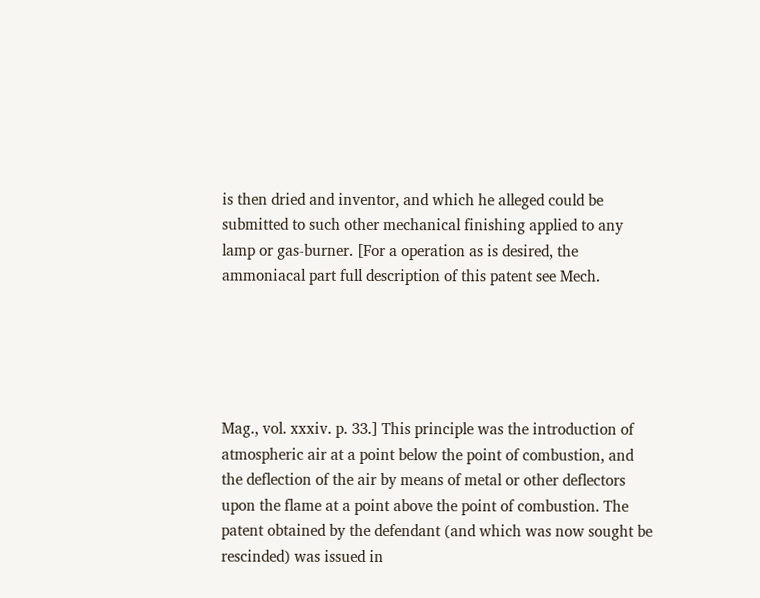is then dried and inventor, and which he alleged could be submitted to such other mechanical finishing applied to any lamp or gas-burner. [For a operation as is desired, the ammoniacal part full description of this patent see Mech.





Mag., vol. xxxiv. p. 33.] This principle was the introduction of atmospheric air at a point below the point of combustion, and the deflection of the air by means of metal or other deflectors upon the flame at a point above the point of combustion. The patent obtained by the defendant (and which was now sought be rescinded) was issued in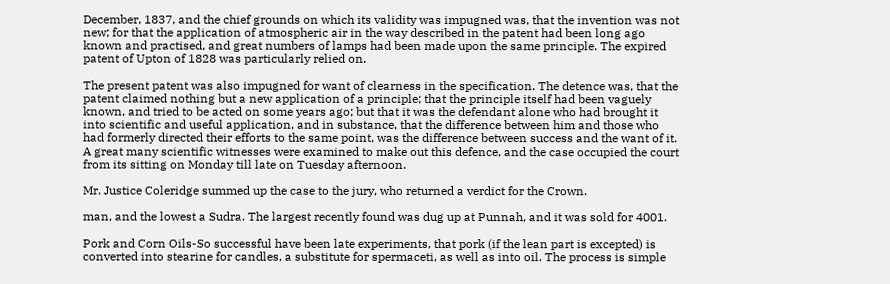December, 1837, and the chief grounds on which its validity was impugned was, that the invention was not new; for that the application of atmospheric air in the way described in the patent had been long ago known and practised, and great numbers of lamps had been made upon the same principle. The expired patent of Upton of 1828 was particularly relied on.

The present patent was also impugned for want of clearness in the specification. The detence was, that the patent claimed nothing but a new application of a principle; that the principle itself had been vaguely known, and tried to be acted on some years ago; but that it was the defendant alone who had brought it into scientific and useful application, and in substance, that the difference between him and those who had formerly directed their efforts to the same point, was the difference between success and the want of it. A great many scientific witnesses were examined to make out this defence, and the case occupied the court from its sitting on Monday till late on Tuesday afternoon.

Mr. Justice Coleridge summed up the case to the jury, who returned a verdict for the Crown.

man, and the lowest a Sudra. The largest recently found was dug up at Punnah, and it was sold for 4001.

Pork and Corn Oils-So successful have been late experiments, that pork (if the lean part is excepted) is converted into stearine for candles, a substitute for spermaceti, as well as into oil. The process is simple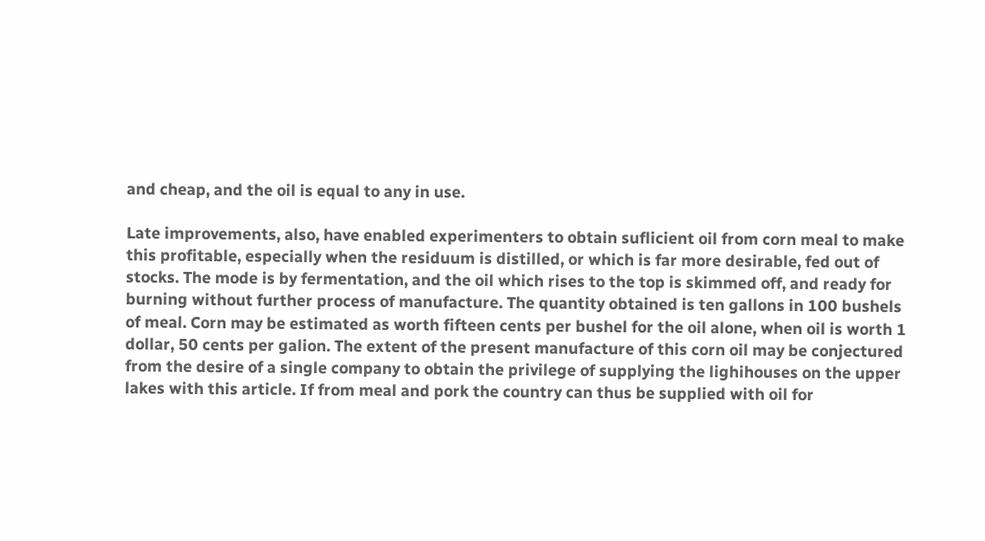and cheap, and the oil is equal to any in use.

Late improvements, also, have enabled experimenters to obtain suflicient oil from corn meal to make this profitable, especially when the residuum is distilled, or which is far more desirable, fed out of stocks. The mode is by fermentation, and the oil which rises to the top is skimmed off, and ready for burning without further process of manufacture. The quantity obtained is ten gallons in 100 bushels of meal. Corn may be estimated as worth fifteen cents per bushel for the oil alone, when oil is worth 1 dollar, 50 cents per galion. The extent of the present manufacture of this corn oil may be conjectured from the desire of a single company to obtain the privilege of supplying the lighihouses on the upper lakes with this article. If from meal and pork the country can thus be supplied with oil for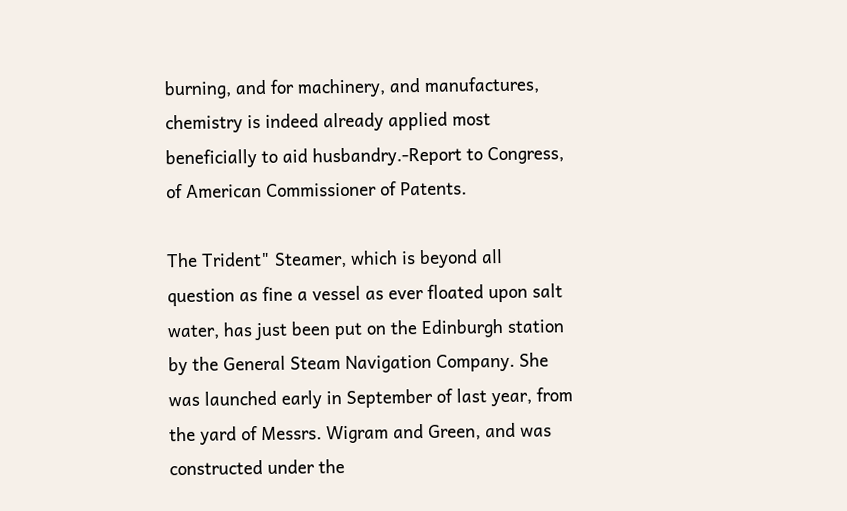burning, and for machinery, and manufactures, chemistry is indeed already applied most beneficially to aid husbandry.-Report to Congress, of American Commissioner of Patents.

The Trident" Steamer, which is beyond all question as fine a vessel as ever floated upon salt water, has just been put on the Edinburgh station by the General Steam Navigation Company. She was launched early in September of last year, from the yard of Messrs. Wigram and Green, and was constructed under the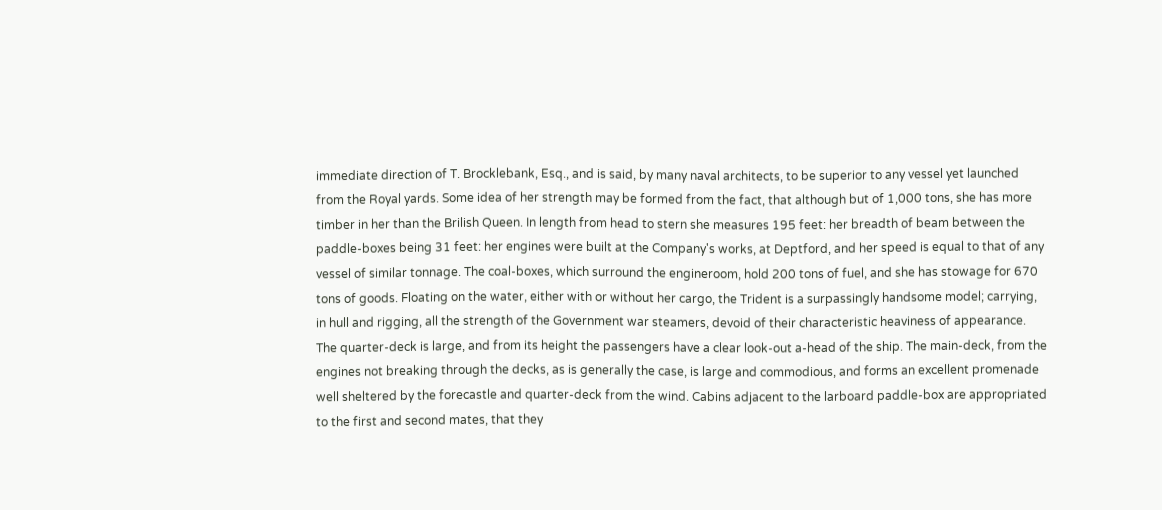immediate direction of T. Brocklebank, Esq., and is said, by many naval architects, to be superior to any vessel yet launched from the Royal yards. Some idea of her strength may be formed from the fact, that although but of 1,000 tons, she has more timber in her than the Brilish Queen. In length from head to stern she measures 195 feet: her breadth of beam between the paddle-boxes being 31 feet: her engines were built at the Company's works, at Deptford, and her speed is equal to that of any vessel of similar tonnage. The coal-boxes, which surround the engineroom, hold 200 tons of fuel, and she has stowage for 670 tons of goods. Floating on the water, either with or without her cargo, the Trident is a surpassingly handsome model; carrying, in hull and rigging, all the strength of the Government war steamers, devoid of their characteristic heaviness of appearance. The quarter-deck is large, and from its height the passengers have a clear look-out a-head of the ship. The main-deck, from the engines not breaking through the decks, as is generally the case, is large and commodious, and forms an excellent promenade well sheltered by the forecastle and quarter-deck from the wind. Cabins adjacent to the larboard paddle-box are appropriated to the first and second mates, that they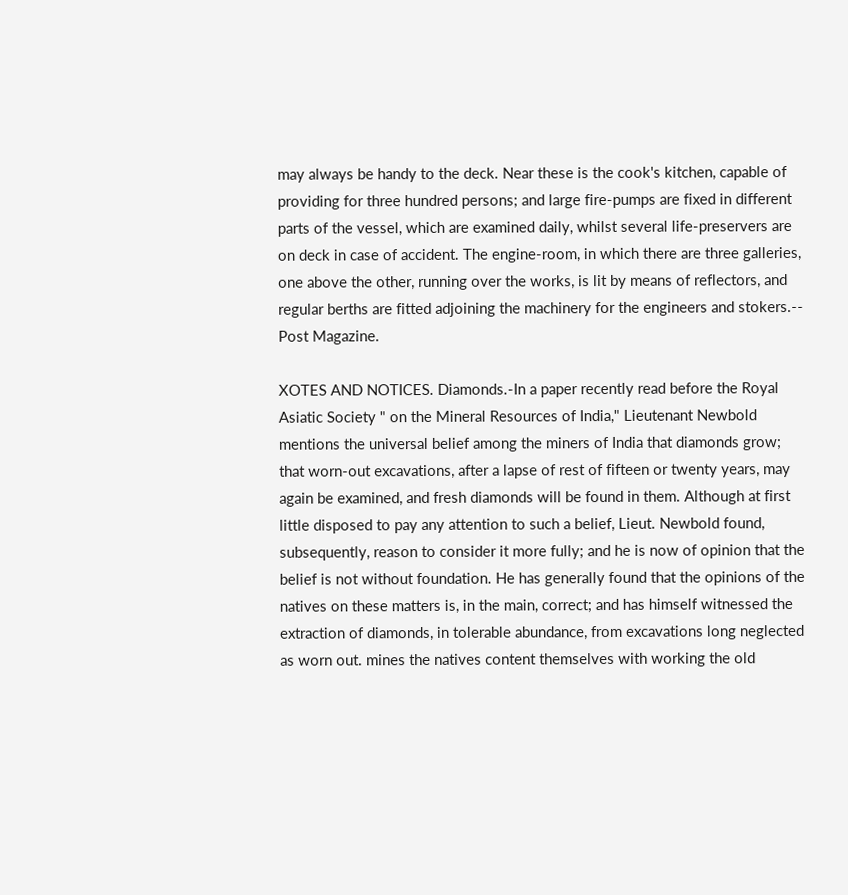may always be handy to the deck. Near these is the cook's kitchen, capable of providing for three hundred persons; and large fire-pumps are fixed in different parts of the vessel, which are examined daily, whilst several life-preservers are on deck in case of accident. The engine-room, in which there are three galleries, one above the other, running over the works, is lit by means of reflectors, and regular berths are fitted adjoining the machinery for the engineers and stokers.-- Post Magazine.

XOTES AND NOTICES. Diamonds.-In a paper recently read before the Royal Asiatic Society " on the Mineral Resources of India," Lieutenant Newbold mentions the universal belief among the miners of India that diamonds grow; that worn-out excavations, after a lapse of rest of fifteen or twenty years, may again be examined, and fresh diamonds will be found in them. Although at first little disposed to pay any attention to such a belief, Lieut. Newbold found, subsequently, reason to consider it more fully; and he is now of opinion that the belief is not without foundation. He has generally found that the opinions of the natives on these matters is, in the main, correct; and has himself witnessed the extraction of diamonds, in tolerable abundance, from excavations long neglected as worn out. mines the natives content themselves with working the old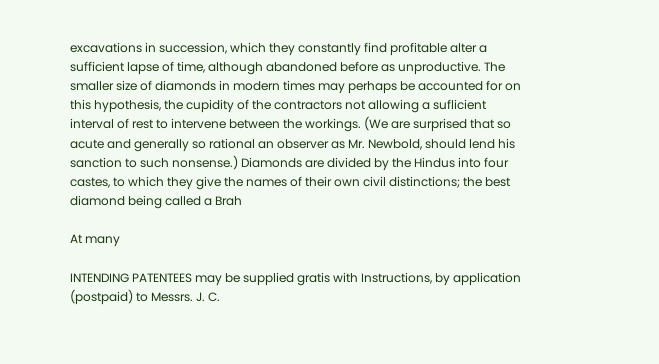excavations in succession, which they constantly find profitable alter a sufficient lapse of time, although abandoned before as unproductive. The smaller size of diamonds in modern times may perhaps be accounted for on this hypothesis, the cupidity of the contractors not allowing a suflicient interval of rest to intervene between the workings. (We are surprised that so acute and generally so rational an observer as Mr. Newbold, should lend his sanction to such nonsense.) Diamonds are divided by the Hindus into four castes, to which they give the names of their own civil distinctions; the best diamond being called a Brah

At many

INTENDING PATENTEES may be supplied gratis with Instructions, by application (postpaid) to Messrs. J. C.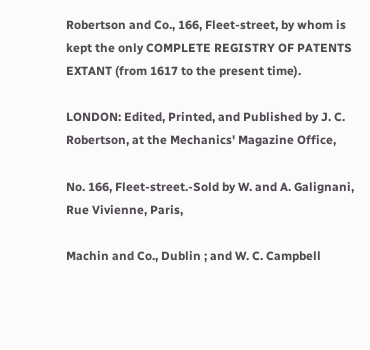Robertson and Co., 166, Fleet-street, by whom is kept the only COMPLETE REGISTRY OF PATENTS EXTANT (from 1617 to the present time).

LONDON: Edited, Printed, and Published by J. C. Robertson, at the Mechanics' Magazine Office,

No. 166, Fleet-street.-Sold by W. and A. Galignani, Rue Vivienne, Paris,

Machin and Co., Dublin ; and W. C. Campbell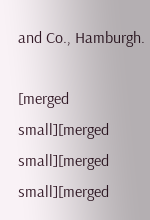and Co., Hamburgh.

[merged small][merged small][merged small][merged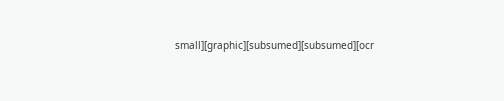small][graphic][subsumed][subsumed][ocr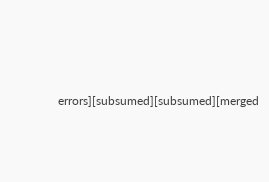errors][subsumed][subsumed][merged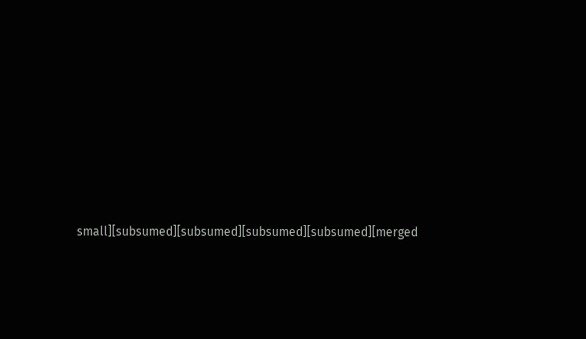small][subsumed][subsumed][subsumed][subsumed][merged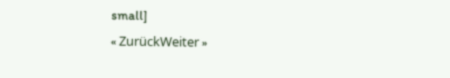small]
« ZurückWeiter »